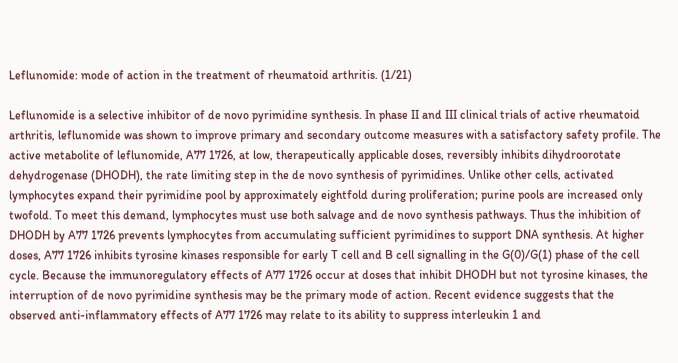Leflunomide: mode of action in the treatment of rheumatoid arthritis. (1/21)

Leflunomide is a selective inhibitor of de novo pyrimidine synthesis. In phase II and III clinical trials of active rheumatoid arthritis, leflunomide was shown to improve primary and secondary outcome measures with a satisfactory safety profile. The active metabolite of leflunomide, A77 1726, at low, therapeutically applicable doses, reversibly inhibits dihydroorotate dehydrogenase (DHODH), the rate limiting step in the de novo synthesis of pyrimidines. Unlike other cells, activated lymphocytes expand their pyrimidine pool by approximately eightfold during proliferation; purine pools are increased only twofold. To meet this demand, lymphocytes must use both salvage and de novo synthesis pathways. Thus the inhibition of DHODH by A77 1726 prevents lymphocytes from accumulating sufficient pyrimidines to support DNA synthesis. At higher doses, A77 1726 inhibits tyrosine kinases responsible for early T cell and B cell signalling in the G(0)/G(1) phase of the cell cycle. Because the immunoregulatory effects of A77 1726 occur at doses that inhibit DHODH but not tyrosine kinases, the interruption of de novo pyrimidine synthesis may be the primary mode of action. Recent evidence suggests that the observed anti-inflammatory effects of A77 1726 may relate to its ability to suppress interleukin 1 and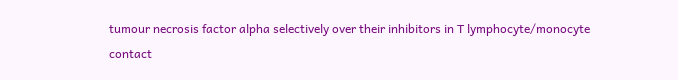tumour necrosis factor alpha selectively over their inhibitors in T lymphocyte/monocyte contact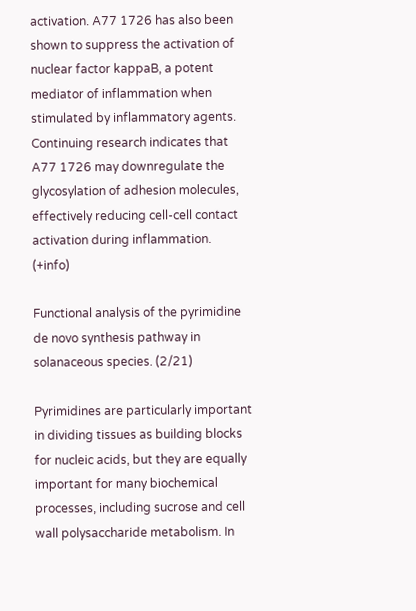activation. A77 1726 has also been shown to suppress the activation of nuclear factor kappaB, a potent mediator of inflammation when stimulated by inflammatory agents. Continuing research indicates that A77 1726 may downregulate the glycosylation of adhesion molecules, effectively reducing cell-cell contact activation during inflammation.  (+info)

Functional analysis of the pyrimidine de novo synthesis pathway in solanaceous species. (2/21)

Pyrimidines are particularly important in dividing tissues as building blocks for nucleic acids, but they are equally important for many biochemical processes, including sucrose and cell wall polysaccharide metabolism. In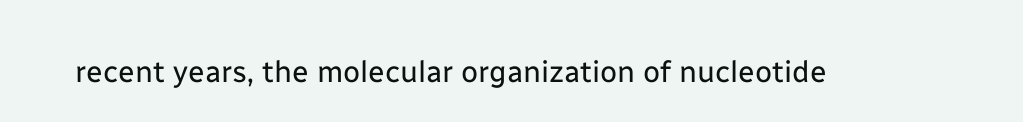recent years, the molecular organization of nucleotide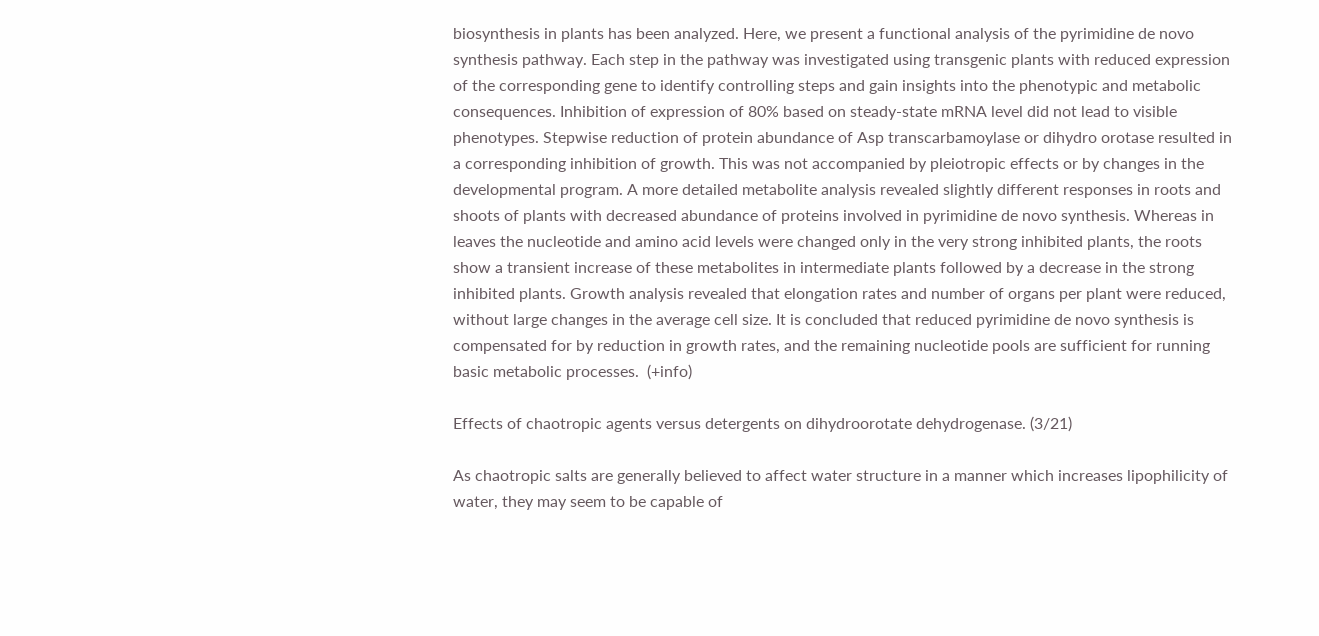biosynthesis in plants has been analyzed. Here, we present a functional analysis of the pyrimidine de novo synthesis pathway. Each step in the pathway was investigated using transgenic plants with reduced expression of the corresponding gene to identify controlling steps and gain insights into the phenotypic and metabolic consequences. Inhibition of expression of 80% based on steady-state mRNA level did not lead to visible phenotypes. Stepwise reduction of protein abundance of Asp transcarbamoylase or dihydro orotase resulted in a corresponding inhibition of growth. This was not accompanied by pleiotropic effects or by changes in the developmental program. A more detailed metabolite analysis revealed slightly different responses in roots and shoots of plants with decreased abundance of proteins involved in pyrimidine de novo synthesis. Whereas in leaves the nucleotide and amino acid levels were changed only in the very strong inhibited plants, the roots show a transient increase of these metabolites in intermediate plants followed by a decrease in the strong inhibited plants. Growth analysis revealed that elongation rates and number of organs per plant were reduced, without large changes in the average cell size. It is concluded that reduced pyrimidine de novo synthesis is compensated for by reduction in growth rates, and the remaining nucleotide pools are sufficient for running basic metabolic processes.  (+info)

Effects of chaotropic agents versus detergents on dihydroorotate dehydrogenase. (3/21)

As chaotropic salts are generally believed to affect water structure in a manner which increases lipophilicity of water, they may seem to be capable of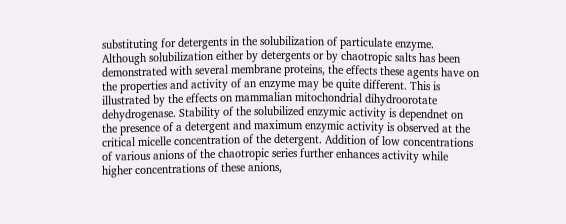substituting for detergents in the solubilization of particulate enzyme. Although solubilization either by detergents or by chaotropic salts has been demonstrated with several membrane proteins, the effects these agents have on the properties and activity of an enzyme may be quite different. This is illustrated by the effects on mammalian mitochondrial dihydroorotate dehydrogenase. Stability of the solubilized enzymic activity is dependnet on the presence of a detergent and maximum enzymic activity is observed at the critical micelle concentration of the detergent. Addition of low concentrations of various anions of the chaotropic series further enhances activity while higher concentrations of these anions,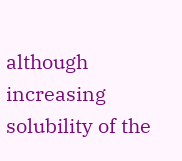although increasing solubility of the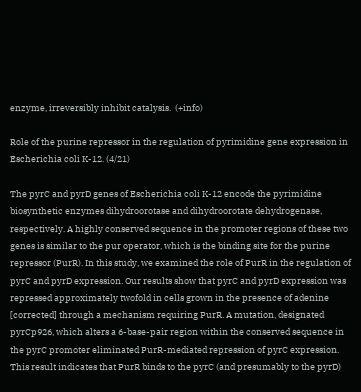enzyme, irreversibly inhibit catalysis.  (+info)

Role of the purine repressor in the regulation of pyrimidine gene expression in Escherichia coli K-12. (4/21)

The pyrC and pyrD genes of Escherichia coli K-12 encode the pyrimidine biosynthetic enzymes dihydroorotase and dihydroorotate dehydrogenase, respectively. A highly conserved sequence in the promoter regions of these two genes is similar to the pur operator, which is the binding site for the purine repressor (PurR). In this study, we examined the role of PurR in the regulation of pyrC and pyrD expression. Our results show that pyrC and pyrD expression was repressed approximately twofold in cells grown in the presence of adenine [corrected] through a mechanism requiring PurR. A mutation, designated pyrCp926, which alters a 6-base-pair region within the conserved sequence in the pyrC promoter eliminated PurR-mediated repression of pyrC expression. This result indicates that PurR binds to the pyrC (and presumably to the pyrD)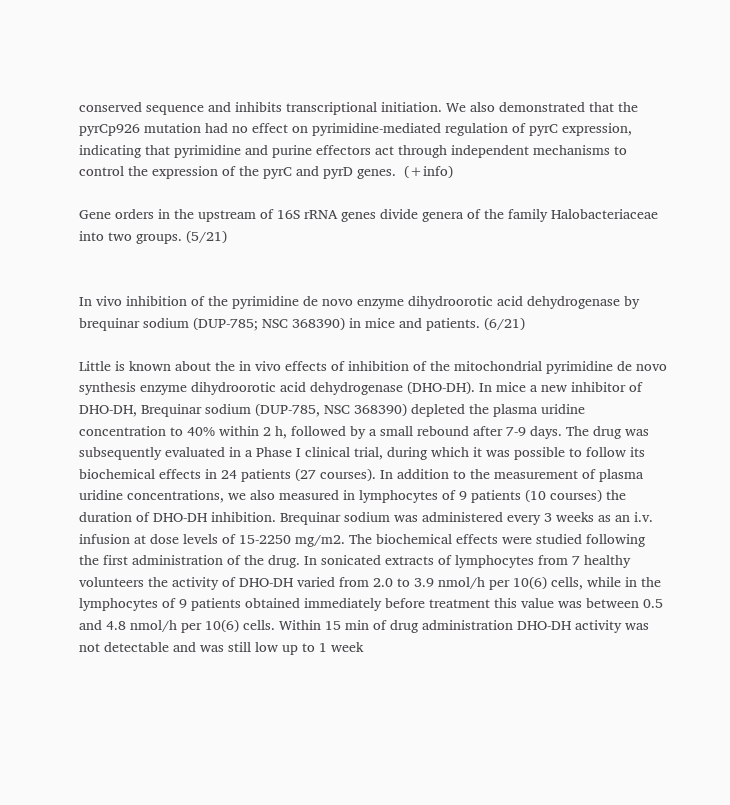conserved sequence and inhibits transcriptional initiation. We also demonstrated that the pyrCp926 mutation had no effect on pyrimidine-mediated regulation of pyrC expression, indicating that pyrimidine and purine effectors act through independent mechanisms to control the expression of the pyrC and pyrD genes.  (+info)

Gene orders in the upstream of 16S rRNA genes divide genera of the family Halobacteriaceae into two groups. (5/21)


In vivo inhibition of the pyrimidine de novo enzyme dihydroorotic acid dehydrogenase by brequinar sodium (DUP-785; NSC 368390) in mice and patients. (6/21)

Little is known about the in vivo effects of inhibition of the mitochondrial pyrimidine de novo synthesis enzyme dihydroorotic acid dehydrogenase (DHO-DH). In mice a new inhibitor of DHO-DH, Brequinar sodium (DUP-785, NSC 368390) depleted the plasma uridine concentration to 40% within 2 h, followed by a small rebound after 7-9 days. The drug was subsequently evaluated in a Phase I clinical trial, during which it was possible to follow its biochemical effects in 24 patients (27 courses). In addition to the measurement of plasma uridine concentrations, we also measured in lymphocytes of 9 patients (10 courses) the duration of DHO-DH inhibition. Brequinar sodium was administered every 3 weeks as an i.v. infusion at dose levels of 15-2250 mg/m2. The biochemical effects were studied following the first administration of the drug. In sonicated extracts of lymphocytes from 7 healthy volunteers the activity of DHO-DH varied from 2.0 to 3.9 nmol/h per 10(6) cells, while in the lymphocytes of 9 patients obtained immediately before treatment this value was between 0.5 and 4.8 nmol/h per 10(6) cells. Within 15 min of drug administration DHO-DH activity was not detectable and was still low up to 1 week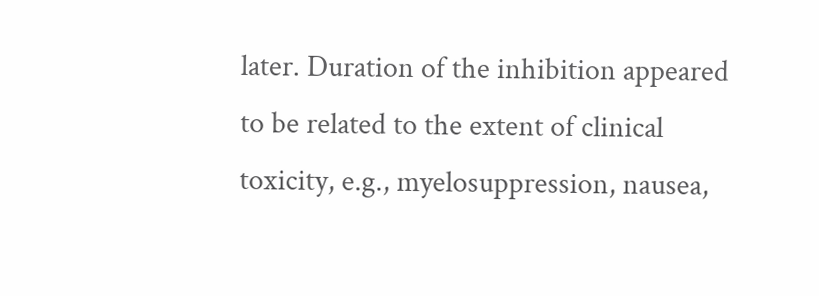later. Duration of the inhibition appeared to be related to the extent of clinical toxicity, e.g., myelosuppression, nausea,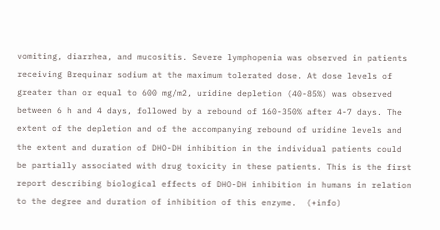vomiting, diarrhea, and mucositis. Severe lymphopenia was observed in patients receiving Brequinar sodium at the maximum tolerated dose. At dose levels of greater than or equal to 600 mg/m2, uridine depletion (40-85%) was observed between 6 h and 4 days, followed by a rebound of 160-350% after 4-7 days. The extent of the depletion and of the accompanying rebound of uridine levels and the extent and duration of DHO-DH inhibition in the individual patients could be partially associated with drug toxicity in these patients. This is the first report describing biological effects of DHO-DH inhibition in humans in relation to the degree and duration of inhibition of this enzyme.  (+info)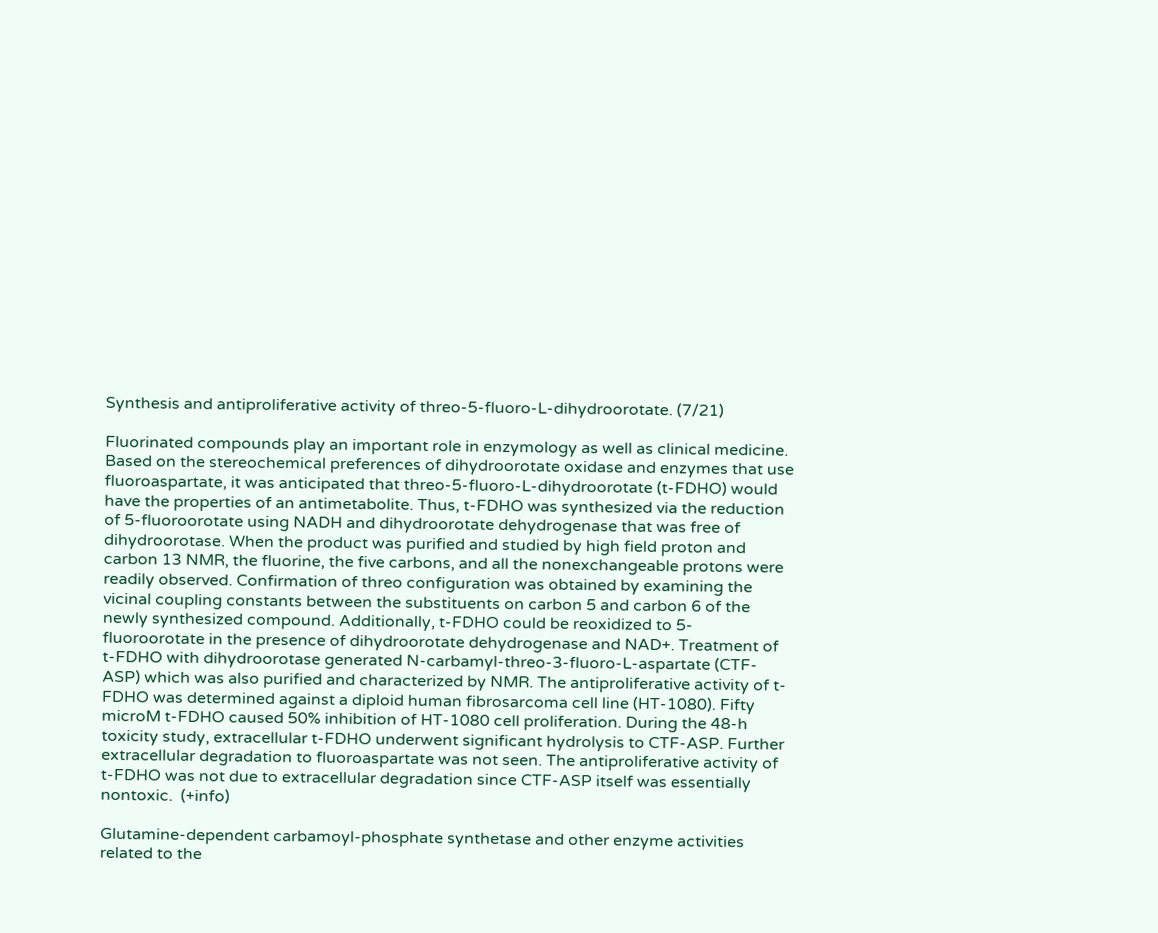Synthesis and antiproliferative activity of threo-5-fluoro-L-dihydroorotate. (7/21)

Fluorinated compounds play an important role in enzymology as well as clinical medicine. Based on the stereochemical preferences of dihydroorotate oxidase and enzymes that use fluoroaspartate, it was anticipated that threo-5-fluoro-L-dihydroorotate (t-FDHO) would have the properties of an antimetabolite. Thus, t-FDHO was synthesized via the reduction of 5-fluoroorotate using NADH and dihydroorotate dehydrogenase that was free of dihydroorotase. When the product was purified and studied by high field proton and carbon 13 NMR, the fluorine, the five carbons, and all the nonexchangeable protons were readily observed. Confirmation of threo configuration was obtained by examining the vicinal coupling constants between the substituents on carbon 5 and carbon 6 of the newly synthesized compound. Additionally, t-FDHO could be reoxidized to 5-fluoroorotate in the presence of dihydroorotate dehydrogenase and NAD+. Treatment of t-FDHO with dihydroorotase generated N-carbamyl-threo-3-fluoro-L-aspartate (CTF-ASP) which was also purified and characterized by NMR. The antiproliferative activity of t-FDHO was determined against a diploid human fibrosarcoma cell line (HT-1080). Fifty microM t-FDHO caused 50% inhibition of HT-1080 cell proliferation. During the 48-h toxicity study, extracellular t-FDHO underwent significant hydrolysis to CTF-ASP. Further extracellular degradation to fluoroaspartate was not seen. The antiproliferative activity of t-FDHO was not due to extracellular degradation since CTF-ASP itself was essentially nontoxic.  (+info)

Glutamine-dependent carbamoyl-phosphate synthetase and other enzyme activities related to the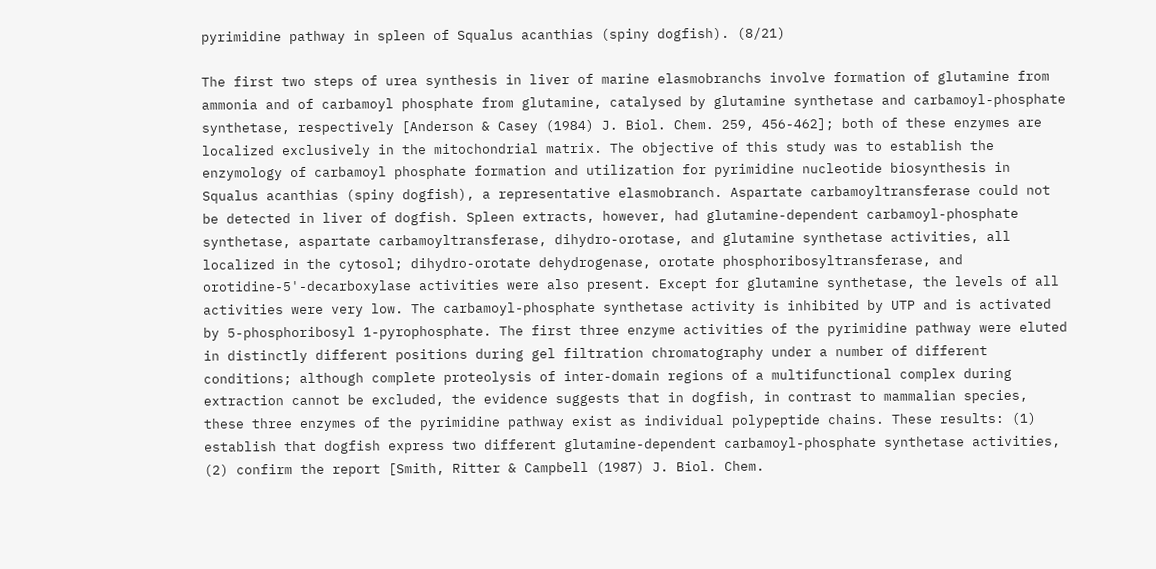pyrimidine pathway in spleen of Squalus acanthias (spiny dogfish). (8/21)

The first two steps of urea synthesis in liver of marine elasmobranchs involve formation of glutamine from ammonia and of carbamoyl phosphate from glutamine, catalysed by glutamine synthetase and carbamoyl-phosphate synthetase, respectively [Anderson & Casey (1984) J. Biol. Chem. 259, 456-462]; both of these enzymes are localized exclusively in the mitochondrial matrix. The objective of this study was to establish the enzymology of carbamoyl phosphate formation and utilization for pyrimidine nucleotide biosynthesis in Squalus acanthias (spiny dogfish), a representative elasmobranch. Aspartate carbamoyltransferase could not be detected in liver of dogfish. Spleen extracts, however, had glutamine-dependent carbamoyl-phosphate synthetase, aspartate carbamoyltransferase, dihydro-orotase, and glutamine synthetase activities, all localized in the cytosol; dihydro-orotate dehydrogenase, orotate phosphoribosyltransferase, and orotidine-5'-decarboxylase activities were also present. Except for glutamine synthetase, the levels of all activities were very low. The carbamoyl-phosphate synthetase activity is inhibited by UTP and is activated by 5-phosphoribosyl 1-pyrophosphate. The first three enzyme activities of the pyrimidine pathway were eluted in distinctly different positions during gel filtration chromatography under a number of different conditions; although complete proteolysis of inter-domain regions of a multifunctional complex during extraction cannot be excluded, the evidence suggests that in dogfish, in contrast to mammalian species, these three enzymes of the pyrimidine pathway exist as individual polypeptide chains. These results: (1) establish that dogfish express two different glutamine-dependent carbamoyl-phosphate synthetase activities, (2) confirm the report [Smith, Ritter & Campbell (1987) J. Biol. Chem.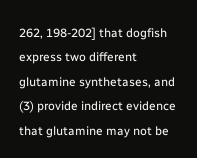262, 198-202] that dogfish express two different glutamine synthetases, and (3) provide indirect evidence that glutamine may not be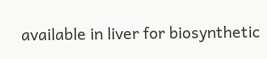available in liver for biosynthetic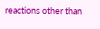reactions other than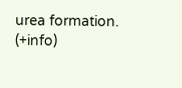urea formation.  (+info)